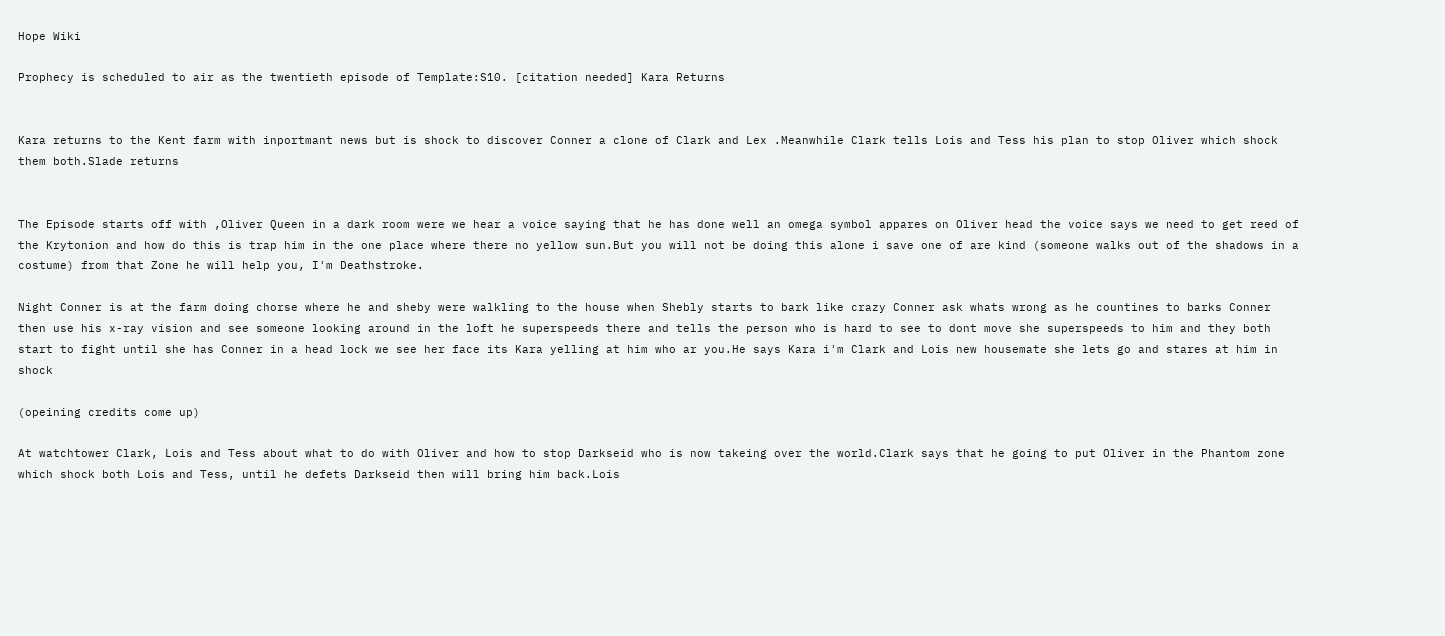Hope Wiki

Prophecy is scheduled to air as the twentieth episode of Template:S10. [citation needed] Kara Returns


Kara returns to the Kent farm with inportmant news but is shock to discover Conner a clone of Clark and Lex .Meanwhile Clark tells Lois and Tess his plan to stop Oliver which shock them both.Slade returns


The Episode starts off with ,Oliver Queen in a dark room were we hear a voice saying that he has done well an omega symbol appares on Oliver head the voice says we need to get reed of the Krytonion and how do this is trap him in the one place where there no yellow sun.But you will not be doing this alone i save one of are kind (someone walks out of the shadows in a costume) from that Zone he will help you, I'm Deathstroke.

Night Conner is at the farm doing chorse where he and sheby were walkling to the house when Shebly starts to bark like crazy Conner ask whats wrong as he countines to barks Conner then use his x-ray vision and see someone looking around in the loft he superspeeds there and tells the person who is hard to see to dont move she superspeeds to him and they both start to fight until she has Conner in a head lock we see her face its Kara yelling at him who ar you.He says Kara i'm Clark and Lois new housemate she lets go and stares at him in shock

(opeining credits come up)

At watchtower Clark, Lois and Tess about what to do with Oliver and how to stop Darkseid who is now takeing over the world.Clark says that he going to put Oliver in the Phantom zone which shock both Lois and Tess, until he defets Darkseid then will bring him back.Lois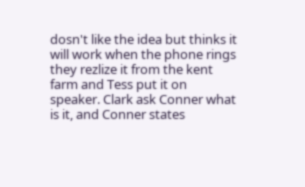dosn't like the idea but thinks it will work when the phone rings they rezlize it from the kent farm and Tess put it on speaker. Clark ask Conner what is it, and Conner states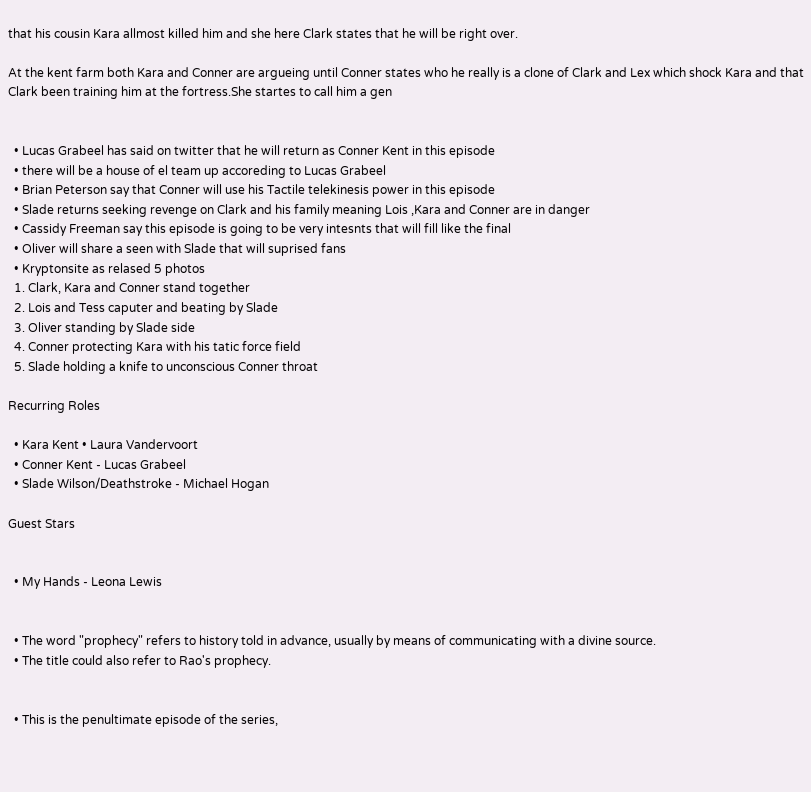that his cousin Kara allmost killed him and she here Clark states that he will be right over.

At the kent farm both Kara and Conner are argueing until Conner states who he really is a clone of Clark and Lex which shock Kara and that Clark been training him at the fortress.She startes to call him a gen


  • Lucas Grabeel has said on twitter that he will return as Conner Kent in this episode
  • there will be a house of el team up accoreding to Lucas Grabeel
  • Brian Peterson say that Conner will use his Tactile telekinesis power in this episode
  • Slade returns seeking revenge on Clark and his family meaning Lois ,Kara and Conner are in danger
  • Cassidy Freeman say this episode is going to be very intesnts that will fill like the final
  • Oliver will share a seen with Slade that will suprised fans
  • Kryptonsite as relased 5 photos
  1. Clark, Kara and Conner stand together
  2. Lois and Tess caputer and beating by Slade
  3. Oliver standing by Slade side
  4. Conner protecting Kara with his tatic force field
  5. Slade holding a knife to unconscious Conner throat

Recurring Roles

  • Kara Kent • Laura Vandervoort
  • Conner Kent - Lucas Grabeel
  • Slade Wilson/Deathstroke - Michael Hogan

Guest Stars


  • My Hands - Leona Lewis


  • The word "prophecy" refers to history told in advance, usually by means of communicating with a divine source.
  • The title could also refer to Rao's prophecy.


  • This is the penultimate episode of the series,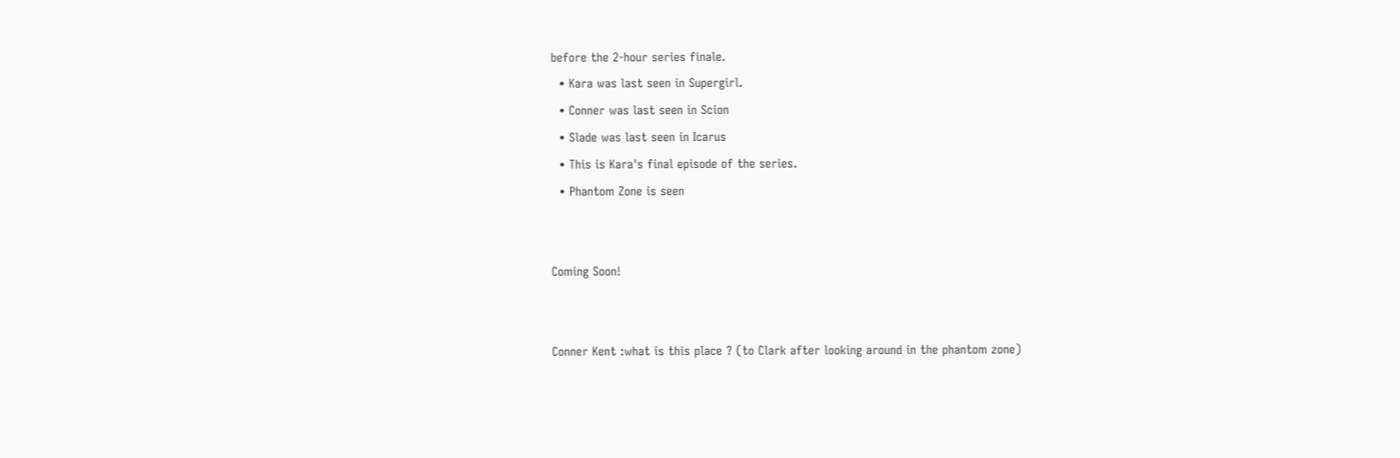before the 2-hour series finale.
  • Kara was last seen in Supergirl.
  • Conner was last seen in Scion
  • Slade was last seen in Icarus
  • This is Kara's final episode of the series.
  • Phantom Zone is seen


Coming Soon!


Conner Kent :what is this place ? (to Clark after looking around in the phantom zone)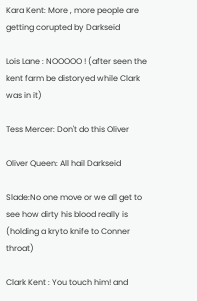Kara Kent: More , more people are getting corupted by Darkseid

Lois Lane : NOOOOO ! (after seen the kent farm be distoryed while Clark was in it)

Tess Mercer: Don't do this Oliver

Oliver Queen: All hail Darkseid

Slade:No one move or we all get to see how dirty his blood really is (holding a kryto knife to Conner throat)

Clark Kent : You touch him! and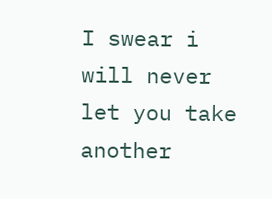I swear i will never let you take another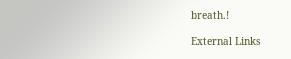breath.!

External Links